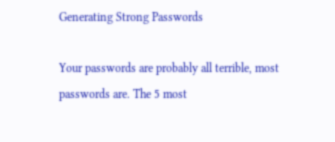Generating Strong Passwords

Your passwords are probably all terrible, most passwords are. The 5 most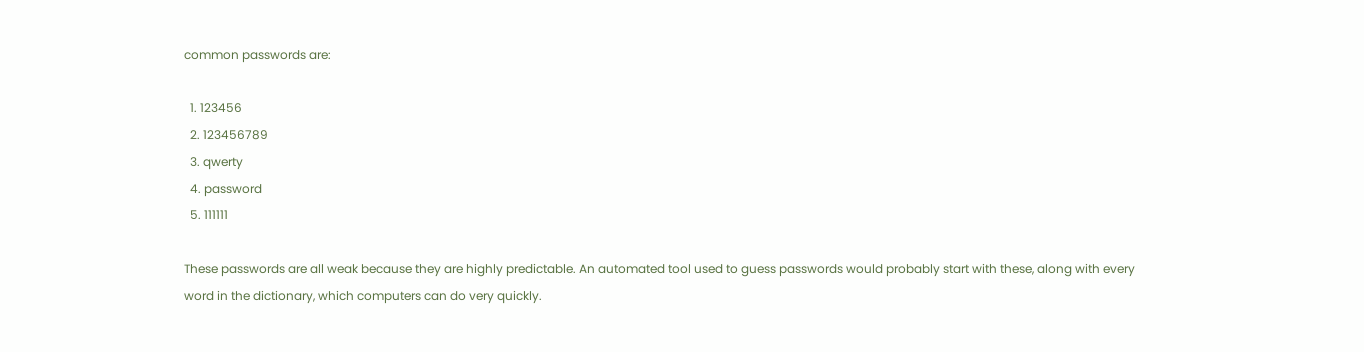common passwords are:

  1. 123456
  2. 123456789
  3. qwerty
  4. password
  5. 111111

These passwords are all weak because they are highly predictable. An automated tool used to guess passwords would probably start with these, along with every word in the dictionary, which computers can do very quickly.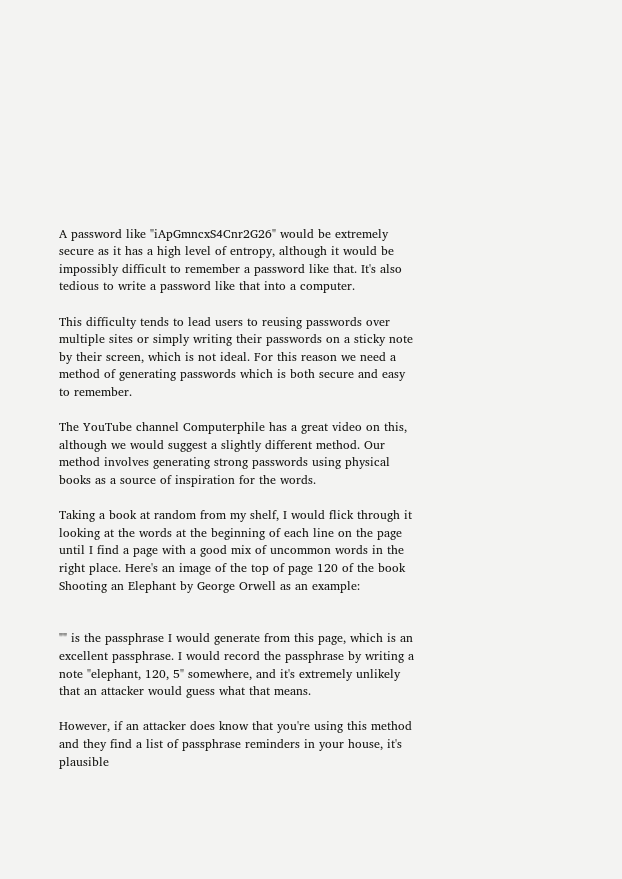A password like "iApGmncxS4Cnr2G26" would be extremely secure as it has a high level of entropy, although it would be impossibly difficult to remember a password like that. It's also tedious to write a password like that into a computer.

This difficulty tends to lead users to reusing passwords over multiple sites or simply writing their passwords on a sticky note by their screen, which is not ideal. For this reason we need a method of generating passwords which is both secure and easy to remember.

The YouTube channel Computerphile has a great video on this, although we would suggest a slightly different method. Our method involves generating strong passwords using physical books as a source of inspiration for the words.

Taking a book at random from my shelf, I would flick through it looking at the words at the beginning of each line on the page until I find a page with a good mix of uncommon words in the right place. Here's an image of the top of page 120 of the book Shooting an Elephant by George Orwell as an example:


"" is the passphrase I would generate from this page, which is an excellent passphrase. I would record the passphrase by writing a note "elephant, 120, 5" somewhere, and it's extremely unlikely that an attacker would guess what that means.

However, if an attacker does know that you're using this method and they find a list of passphrase reminders in your house, it's plausible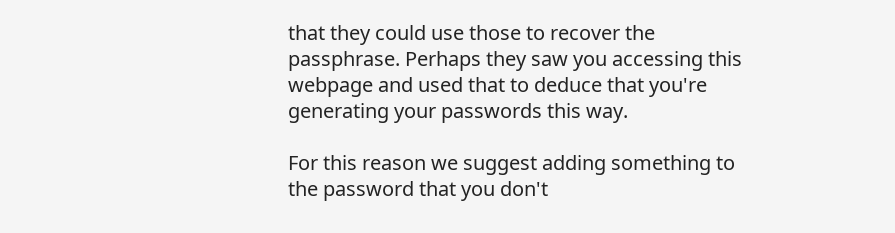that they could use those to recover the passphrase. Perhaps they saw you accessing this webpage and used that to deduce that you're generating your passwords this way.

For this reason we suggest adding something to the password that you don't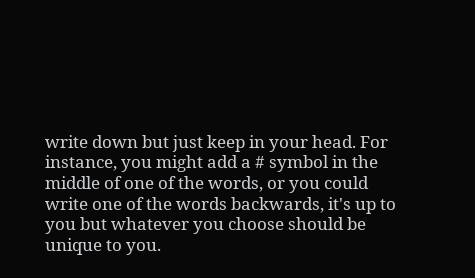write down but just keep in your head. For instance, you might add a # symbol in the middle of one of the words, or you could write one of the words backwards, it's up to you but whatever you choose should be unique to you.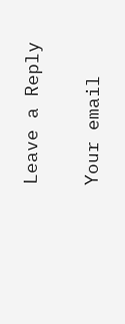Leave a Reply

Your email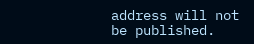address will not be published.